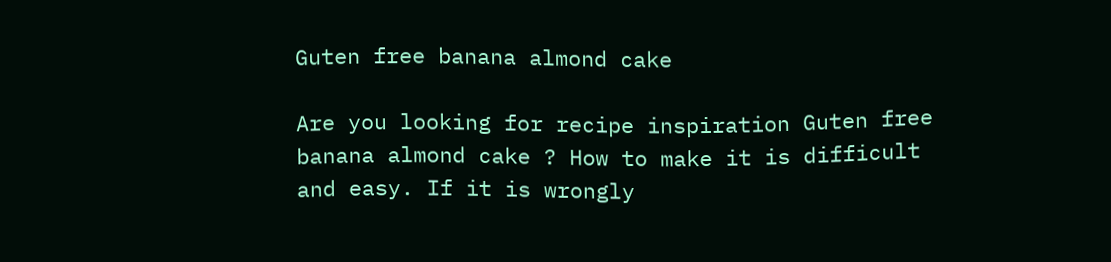Guten free banana almond cake

Are you looking for recipe inspiration Guten free banana almond cake ? How to make it is difficult and easy. If it is wrongly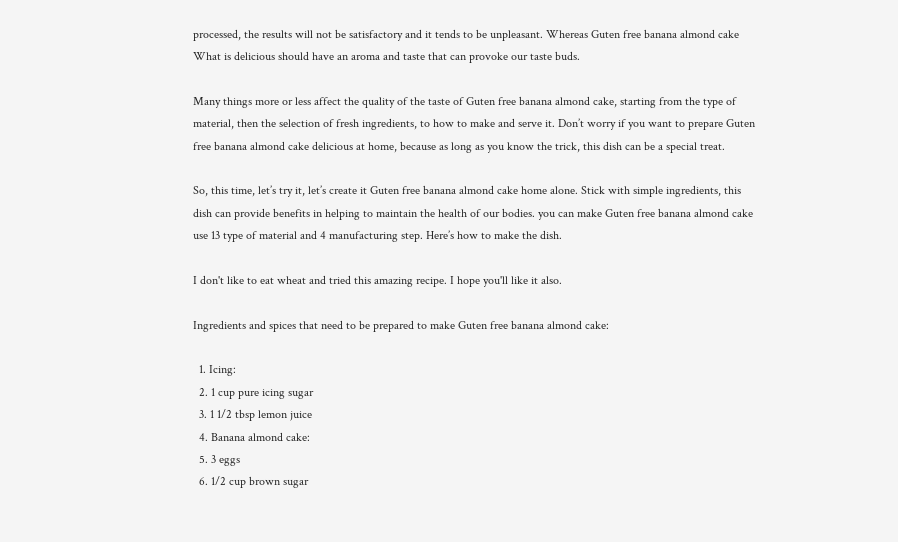processed, the results will not be satisfactory and it tends to be unpleasant. Whereas Guten free banana almond cake What is delicious should have an aroma and taste that can provoke our taste buds.

Many things more or less affect the quality of the taste of Guten free banana almond cake, starting from the type of material, then the selection of fresh ingredients, to how to make and serve it. Don’t worry if you want to prepare Guten free banana almond cake delicious at home, because as long as you know the trick, this dish can be a special treat.

So, this time, let’s try it, let’s create it Guten free banana almond cake home alone. Stick with simple ingredients, this dish can provide benefits in helping to maintain the health of our bodies. you can make Guten free banana almond cake use 13 type of material and 4 manufacturing step. Here’s how to make the dish.

I don't like to eat wheat and tried this amazing recipe. I hope you'll like it also.

Ingredients and spices that need to be prepared to make Guten free banana almond cake:

  1. Icing:
  2. 1 cup pure icing sugar
  3. 1 1/2 tbsp lemon juice
  4. Banana almond cake:
  5. 3 eggs
  6. 1/2 cup brown sugar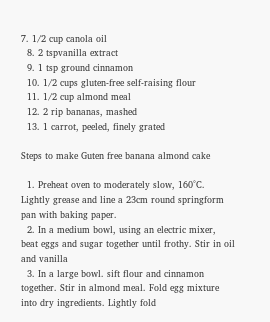7. 1/2 cup canola oil
  8. 2 tspvanilla extract
  9. 1 tsp ground cinnamon
  10. 1/2 cups gluten-free self-raising flour
  11. 1/2 cup almond meal
  12. 2 rip bananas, mashed
  13. 1 carrot, peeled, finely grated

Steps to make Guten free banana almond cake

  1. Preheat oven to moderately slow, 160°C. Lightly grease and line a 23cm round springform pan with baking paper.
  2. In a medium bowl, using an electric mixer, beat eggs and sugar together until frothy. Stir in oil and vanilla
  3. In a large bowl. sift flour and cinnamon together. Stir in almond meal. Fold egg mixture into dry ingredients. Lightly fold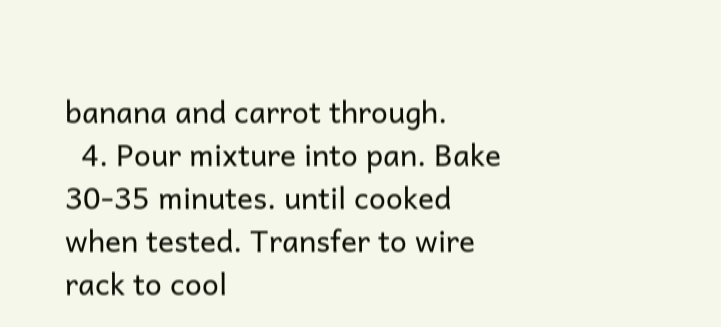banana and carrot through.
  4. Pour mixture into pan. Bake 30-35 minutes. until cooked when tested. Transfer to wire rack to cool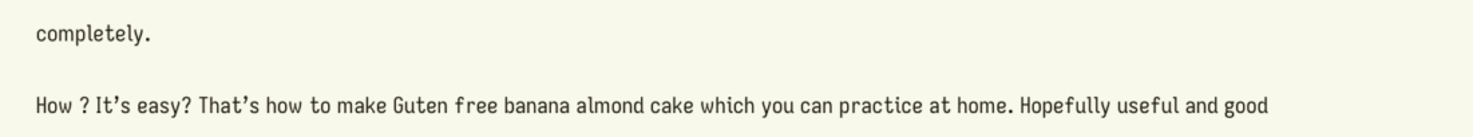completely.

How ? It’s easy? That’s how to make Guten free banana almond cake which you can practice at home. Hopefully useful and good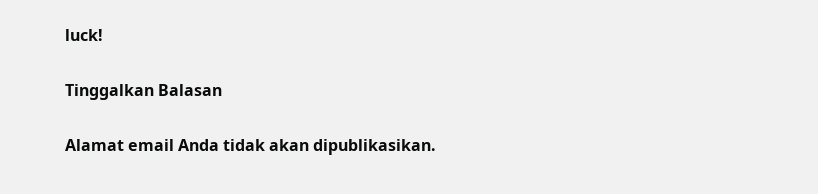luck!

Tinggalkan Balasan

Alamat email Anda tidak akan dipublikasikan.